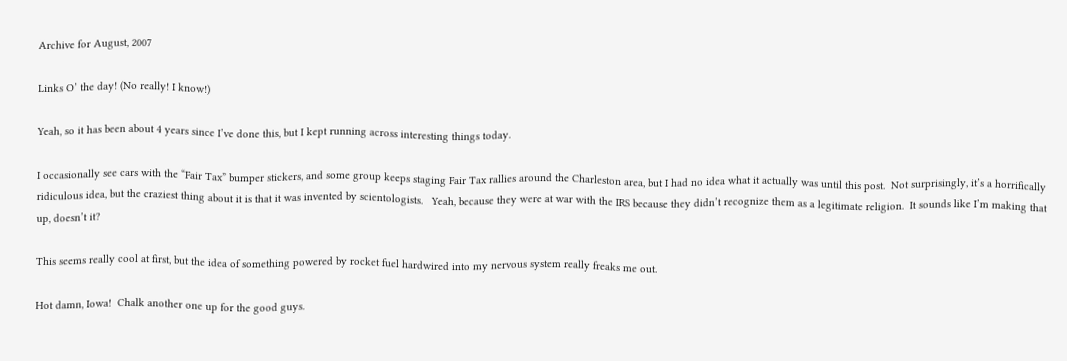Archive for August, 2007

Links O’ the day! (No really! I know!)

Yeah, so it has been about 4 years since I’ve done this, but I kept running across interesting things today.

I occasionally see cars with the “Fair Tax” bumper stickers, and some group keeps staging Fair Tax rallies around the Charleston area, but I had no idea what it actually was until this post.  Not surprisingly, it’s a horrifically ridiculous idea, but the craziest thing about it is that it was invented by scientologists.   Yeah, because they were at war with the IRS because they didn’t recognize them as a legitimate religion.  It sounds like I’m making that up, doesn’t it?

This seems really cool at first, but the idea of something powered by rocket fuel hardwired into my nervous system really freaks me out.

Hot damn, Iowa!  Chalk another one up for the good guys.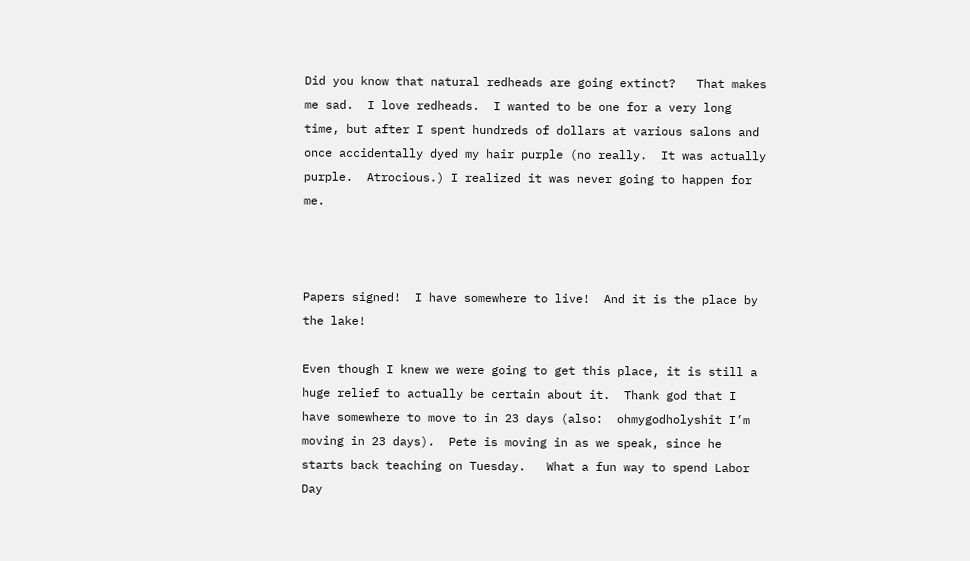Did you know that natural redheads are going extinct?   That makes me sad.  I love redheads.  I wanted to be one for a very long time, but after I spent hundreds of dollars at various salons and once accidentally dyed my hair purple (no really.  It was actually purple.  Atrocious.) I realized it was never going to happen for me.



Papers signed!  I have somewhere to live!  And it is the place by the lake!

Even though I knew we were going to get this place, it is still a huge relief to actually be certain about it.  Thank god that I have somewhere to move to in 23 days (also:  ohmygodholyshit I’m moving in 23 days).  Pete is moving in as we speak, since he starts back teaching on Tuesday.   What a fun way to spend Labor Day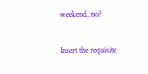weekend, no?

Insert the requisite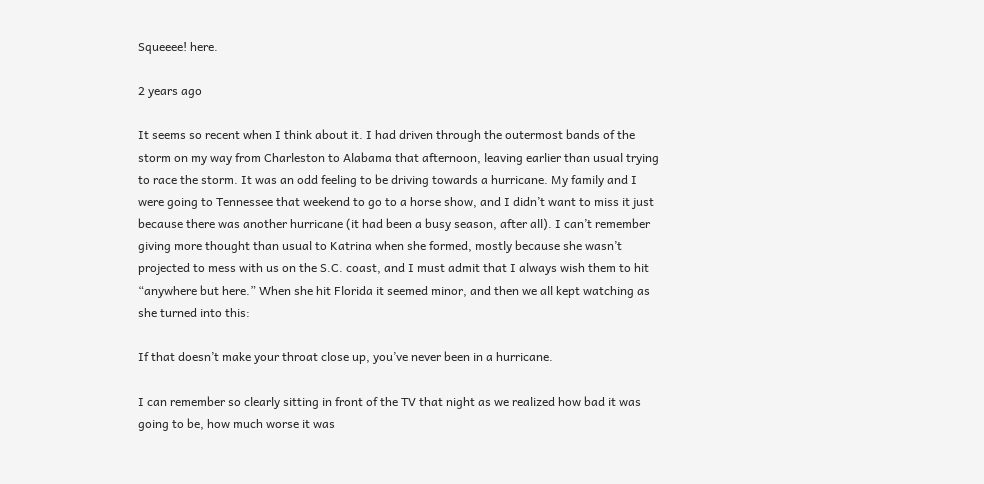Squeeee! here.

2 years ago

It seems so recent when I think about it. I had driven through the outermost bands of the storm on my way from Charleston to Alabama that afternoon, leaving earlier than usual trying to race the storm. It was an odd feeling to be driving towards a hurricane. My family and I were going to Tennessee that weekend to go to a horse show, and I didn’t want to miss it just because there was another hurricane (it had been a busy season, after all). I can’t remember giving more thought than usual to Katrina when she formed, mostly because she wasn’t projected to mess with us on the S.C. coast, and I must admit that I always wish them to hit “anywhere but here.” When she hit Florida it seemed minor, and then we all kept watching as she turned into this:

If that doesn’t make your throat close up, you’ve never been in a hurricane.

I can remember so clearly sitting in front of the TV that night as we realized how bad it was going to be, how much worse it was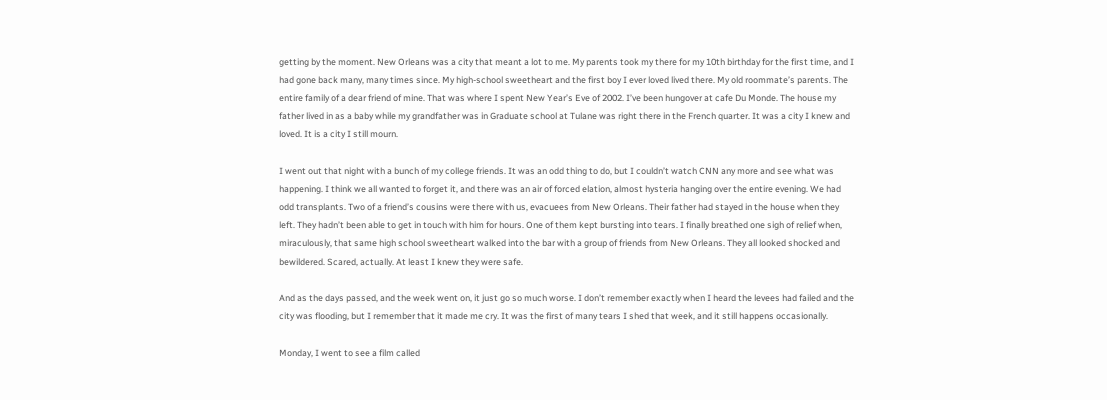getting by the moment. New Orleans was a city that meant a lot to me. My parents took my there for my 10th birthday for the first time, and I had gone back many, many times since. My high-school sweetheart and the first boy I ever loved lived there. My old roommate’s parents. The entire family of a dear friend of mine. That was where I spent New Year’s Eve of 2002. I’ve been hungover at cafe Du Monde. The house my father lived in as a baby while my grandfather was in Graduate school at Tulane was right there in the French quarter. It was a city I knew and loved. It is a city I still mourn.

I went out that night with a bunch of my college friends. It was an odd thing to do, but I couldn’t watch CNN any more and see what was happening. I think we all wanted to forget it, and there was an air of forced elation, almost hysteria hanging over the entire evening. We had odd transplants. Two of a friend’s cousins were there with us, evacuees from New Orleans. Their father had stayed in the house when they left. They hadn’t been able to get in touch with him for hours. One of them kept bursting into tears. I finally breathed one sigh of relief when, miraculously, that same high school sweetheart walked into the bar with a group of friends from New Orleans. They all looked shocked and bewildered. Scared, actually. At least I knew they were safe.

And as the days passed, and the week went on, it just go so much worse. I don’t remember exactly when I heard the levees had failed and the city was flooding, but I remember that it made me cry. It was the first of many tears I shed that week, and it still happens occasionally.

Monday, I went to see a film called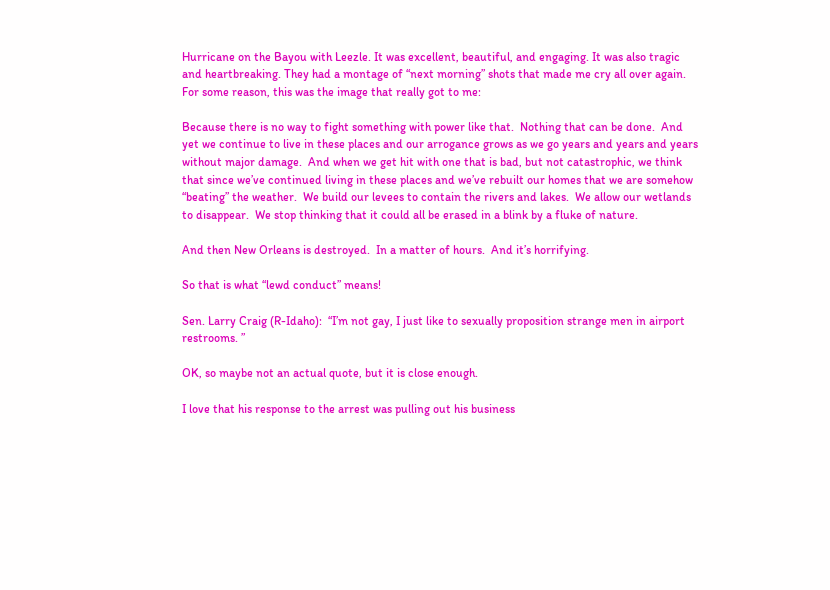Hurricane on the Bayou with Leezle. It was excellent, beautiful, and engaging. It was also tragic and heartbreaking. They had a montage of “next morning” shots that made me cry all over again. For some reason, this was the image that really got to me:

Because there is no way to fight something with power like that.  Nothing that can be done.  And yet we continue to live in these places and our arrogance grows as we go years and years and years without major damage.  And when we get hit with one that is bad, but not catastrophic, we think that since we’ve continued living in these places and we’ve rebuilt our homes that we are somehow “beating” the weather.  We build our levees to contain the rivers and lakes.  We allow our wetlands to disappear.  We stop thinking that it could all be erased in a blink by a fluke of nature.

And then New Orleans is destroyed.  In a matter of hours.  And it’s horrifying.

So that is what “lewd conduct” means!

Sen. Larry Craig (R-Idaho):  “I’m not gay, I just like to sexually proposition strange men in airport restrooms. ”

OK, so maybe not an actual quote, but it is close enough.

I love that his response to the arrest was pulling out his business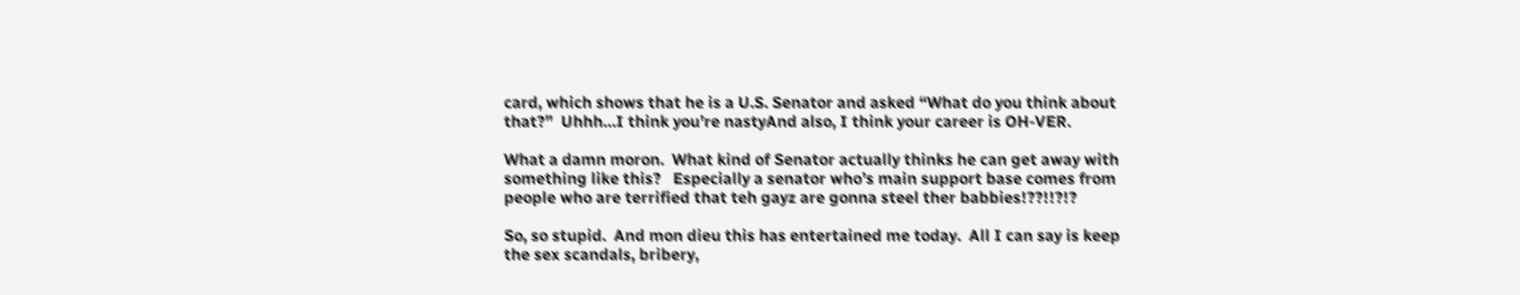card, which shows that he is a U.S. Senator and asked “What do you think about that?”  Uhhh…I think you’re nastyAnd also, I think your career is OH-VER.

What a damn moron.  What kind of Senator actually thinks he can get away with something like this?   Especially a senator who’s main support base comes from people who are terrified that teh gayz are gonna steel ther babbies!??!!?!?

So, so stupid.  And mon dieu this has entertained me today.  All I can say is keep the sex scandals, bribery,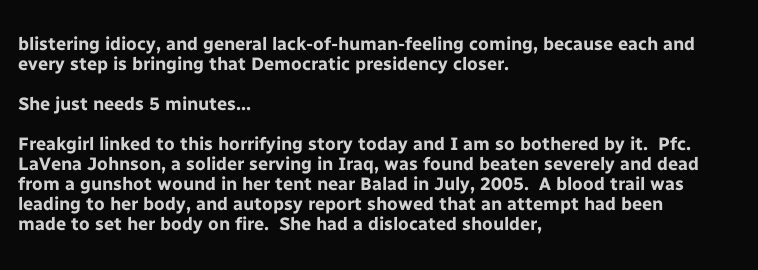blistering idiocy, and general lack-of-human-feeling coming, because each and every step is bringing that Democratic presidency closer.

She just needs 5 minutes…

Freakgirl linked to this horrifying story today and I am so bothered by it.  Pfc. LaVena Johnson, a solider serving in Iraq, was found beaten severely and dead from a gunshot wound in her tent near Balad in July, 2005.  A blood trail was leading to her body, and autopsy report showed that an attempt had been made to set her body on fire.  She had a dislocated shoulder,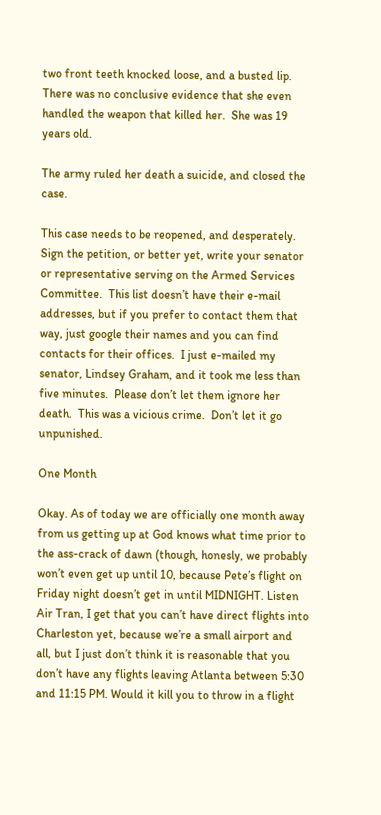two front teeth knocked loose, and a busted lip.  There was no conclusive evidence that she even handled the weapon that killed her.  She was 19 years old.

The army ruled her death a suicide, and closed the case.

This case needs to be reopened, and desperately.  Sign the petition, or better yet, write your senator or representative serving on the Armed Services Committee.  This list doesn’t have their e-mail addresses, but if you prefer to contact them that way, just google their names and you can find contacts for their offices.  I just e-mailed my senator, Lindsey Graham, and it took me less than five minutes.  Please don’t let them ignore her death.  This was a vicious crime.  Don’t let it go unpunished.

One Month

Okay. As of today we are officially one month away from us getting up at God knows what time prior to the ass-crack of dawn (though, honesly, we probably won’t even get up until 10, because Pete’s flight on Friday night doesn’t get in until MIDNIGHT. Listen Air Tran, I get that you can’t have direct flights into Charleston yet, because we’re a small airport and all, but I just don’t think it is reasonable that you don’t have any flights leaving Atlanta between 5:30 and 11:15 PM. Would it kill you to throw in a flight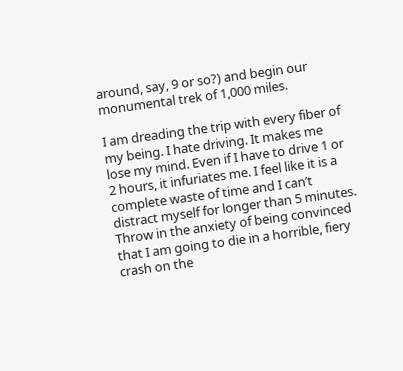around, say, 9 or so?) and begin our monumental trek of 1,000 miles.

I am dreading the trip with every fiber of my being. I hate driving. It makes me lose my mind. Even if I have to drive 1 or 2 hours, it infuriates me. I feel like it is a complete waste of time and I can’t distract myself for longer than 5 minutes. Throw in the anxiety of being convinced that I am going to die in a horrible, fiery crash on the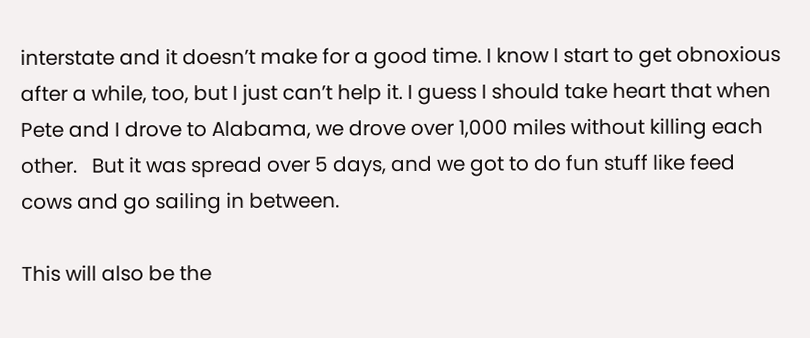interstate and it doesn’t make for a good time. I know I start to get obnoxious after a while, too, but I just can’t help it. I guess I should take heart that when Pete and I drove to Alabama, we drove over 1,000 miles without killing each other.   But it was spread over 5 days, and we got to do fun stuff like feed cows and go sailing in between.

This will also be the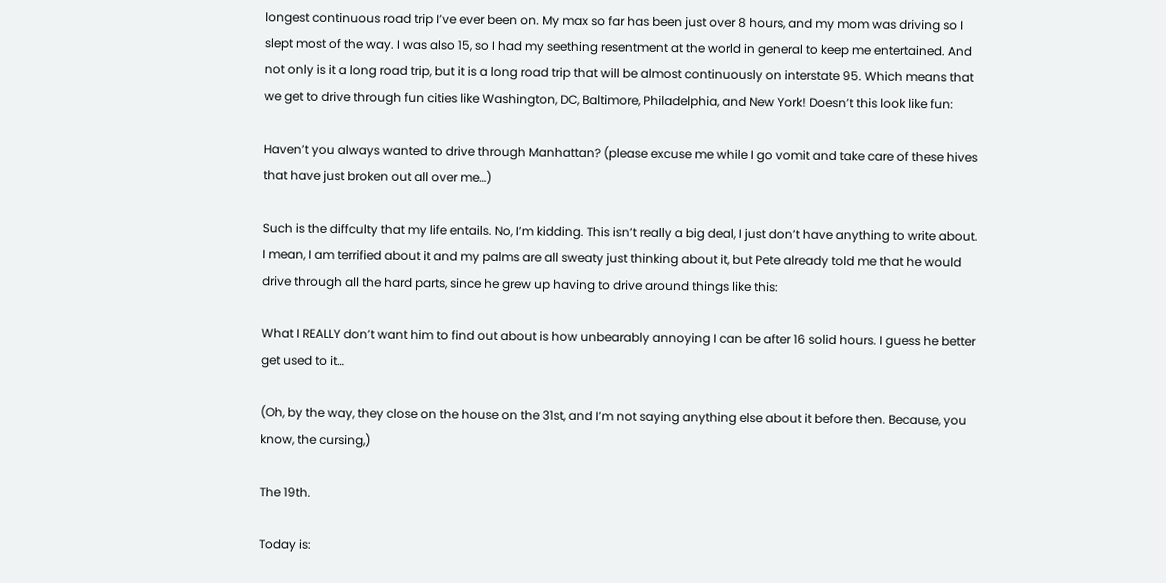longest continuous road trip I’ve ever been on. My max so far has been just over 8 hours, and my mom was driving so I slept most of the way. I was also 15, so I had my seething resentment at the world in general to keep me entertained. And not only is it a long road trip, but it is a long road trip that will be almost continuously on interstate 95. Which means that we get to drive through fun cities like Washington, DC, Baltimore, Philadelphia, and New York! Doesn’t this look like fun:

Haven’t you always wanted to drive through Manhattan? (please excuse me while I go vomit and take care of these hives that have just broken out all over me…)

Such is the diffculty that my life entails. No, I’m kidding. This isn’t really a big deal, I just don’t have anything to write about. I mean, I am terrified about it and my palms are all sweaty just thinking about it, but Pete already told me that he would drive through all the hard parts, since he grew up having to drive around things like this:

What I REALLY don’t want him to find out about is how unbearably annoying I can be after 16 solid hours. I guess he better get used to it…

(Oh, by the way, they close on the house on the 31st, and I’m not saying anything else about it before then. Because, you know, the cursing,)

The 19th.

Today is: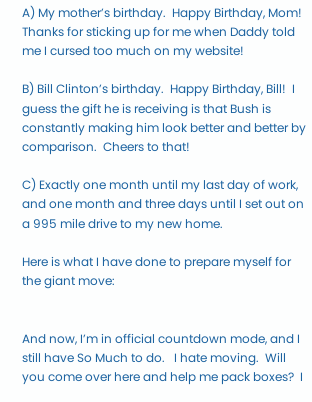A) My mother’s birthday.  Happy Birthday, Mom!  Thanks for sticking up for me when Daddy told me I cursed too much on my website!

B) Bill Clinton’s birthday.  Happy Birthday, Bill!  I guess the gift he is receiving is that Bush is constantly making him look better and better by comparison.  Cheers to that!

C) Exactly one month until my last day of work, and one month and three days until I set out on a 995 mile drive to my new home.

Here is what I have done to prepare myself for the giant move:


And now, I’m in official countdown mode, and I still have So Much to do.   I hate moving.  Will you come over here and help me pack boxes?  I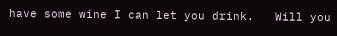have some wine I can let you drink.   Will you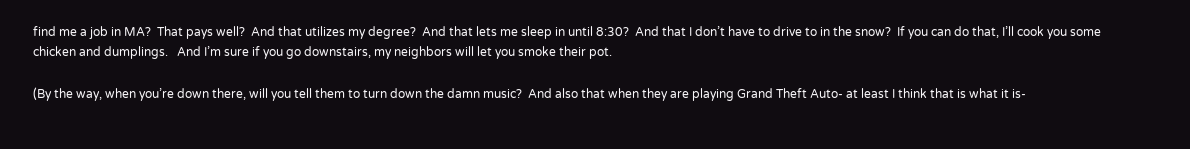find me a job in MA?  That pays well?  And that utilizes my degree?  And that lets me sleep in until 8:30?  And that I don’t have to drive to in the snow?  If you can do that, I’ll cook you some chicken and dumplings.   And I’m sure if you go downstairs, my neighbors will let you smoke their pot.

(By the way, when you’re down there, will you tell them to turn down the damn music?  And also that when they are playing Grand Theft Auto- at least I think that is what it is-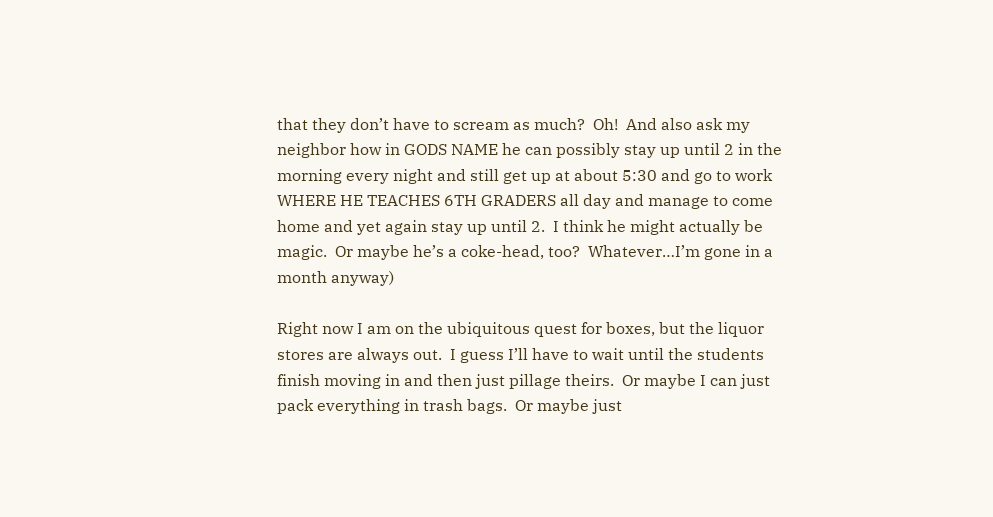that they don’t have to scream as much?  Oh!  And also ask my neighbor how in GODS NAME he can possibly stay up until 2 in the morning every night and still get up at about 5:30 and go to work WHERE HE TEACHES 6TH GRADERS all day and manage to come home and yet again stay up until 2.  I think he might actually be magic.  Or maybe he’s a coke-head, too?  Whatever…I’m gone in a month anyway)

Right now I am on the ubiquitous quest for boxes, but the liquor stores are always out.  I guess I’ll have to wait until the students finish moving in and then just pillage theirs.  Or maybe I can just pack everything in trash bags.  Or maybe just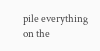pile everything on the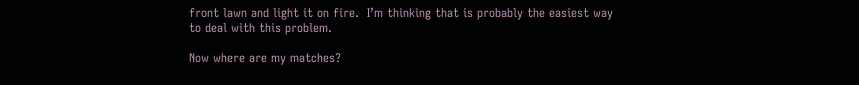front lawn and light it on fire.  I’m thinking that is probably the easiest way to deal with this problem.

Now where are my matches?